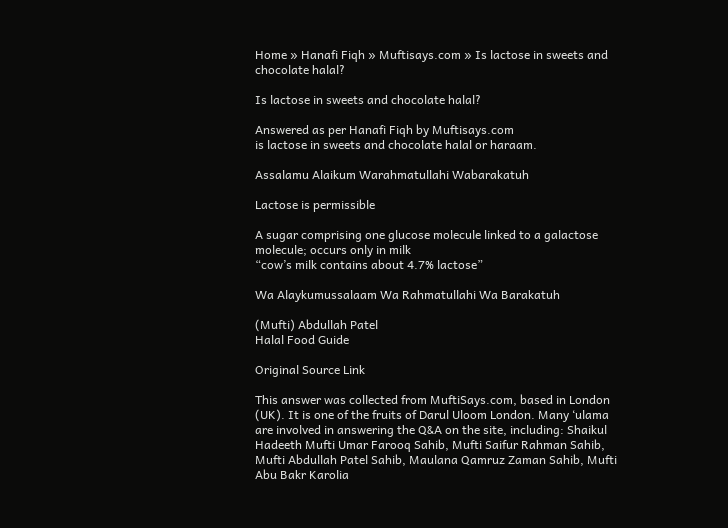Home » Hanafi Fiqh » Muftisays.com » Is lactose in sweets and chocolate halal?

Is lactose in sweets and chocolate halal?

Answered as per Hanafi Fiqh by Muftisays.com
is lactose in sweets and chocolate halal or haraam.

Assalamu Alaikum Warahmatullahi Wabarakatuh

Lactose is permissible

A sugar comprising one glucose molecule linked to a galactose molecule; occurs only in milk
“cow’s milk contains about 4.7% lactose”

Wa Alaykumussalaam Wa Rahmatullahi Wa Barakatuh

(Mufti) Abdullah Patel
Halal Food Guide

Original Source Link

This answer was collected from MuftiSays.com, based in London (UK). It is one of the fruits of Darul Uloom London. Many ‘ulama are involved in answering the Q&A on the site, including: Shaikul Hadeeth Mufti Umar Farooq Sahib, Mufti Saifur Rahman Sahib, Mufti Abdullah Patel Sahib, Maulana Qamruz Zaman Sahib, Mufti Abu Bakr Karolia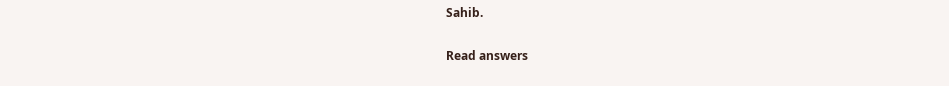Sahib.

Read answers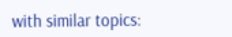with similar topics: